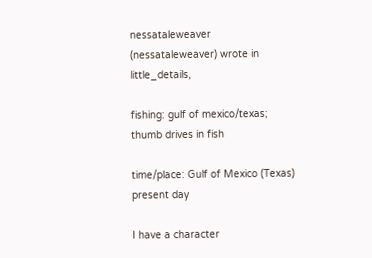nessataleweaver (nessataleweaver) wrote in little_details,

fishing: gulf of mexico/texas; thumb drives in fish

time/place: Gulf of Mexico (Texas) present day

I have a character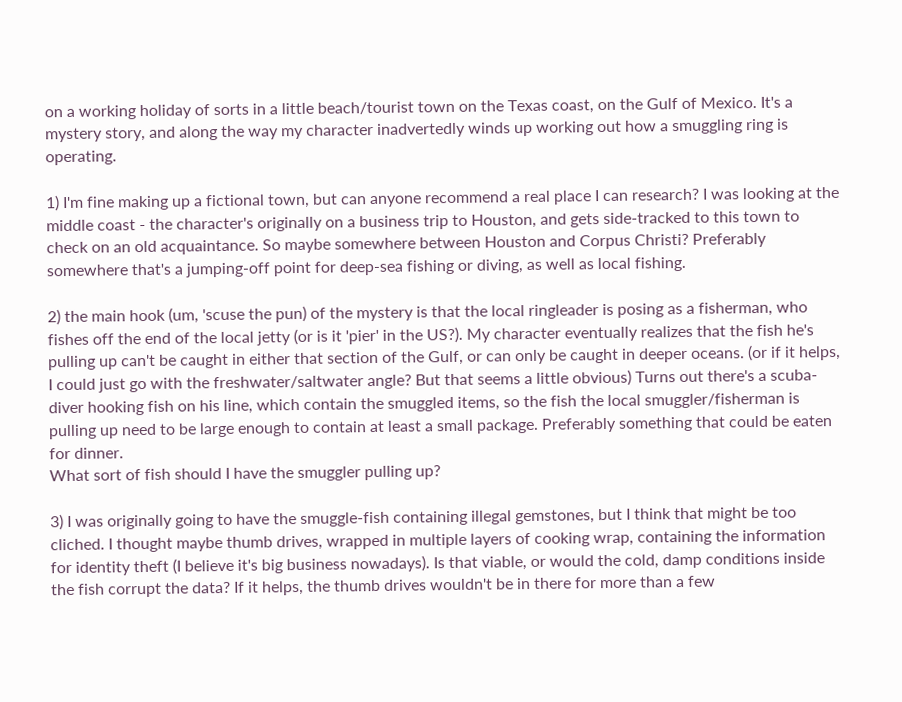on a working holiday of sorts in a little beach/tourist town on the Texas coast, on the Gulf of Mexico. It's a mystery story, and along the way my character inadvertedly winds up working out how a smuggling ring is operating.

1) I'm fine making up a fictional town, but can anyone recommend a real place I can research? I was looking at the middle coast - the character's originally on a business trip to Houston, and gets side-tracked to this town to check on an old acquaintance. So maybe somewhere between Houston and Corpus Christi? Preferably somewhere that's a jumping-off point for deep-sea fishing or diving, as well as local fishing.

2) the main hook (um, 'scuse the pun) of the mystery is that the local ringleader is posing as a fisherman, who fishes off the end of the local jetty (or is it 'pier' in the US?). My character eventually realizes that the fish he's pulling up can't be caught in either that section of the Gulf, or can only be caught in deeper oceans. (or if it helps, I could just go with the freshwater/saltwater angle? But that seems a little obvious) Turns out there's a scuba-diver hooking fish on his line, which contain the smuggled items, so the fish the local smuggler/fisherman is pulling up need to be large enough to contain at least a small package. Preferably something that could be eaten for dinner.
What sort of fish should I have the smuggler pulling up?

3) I was originally going to have the smuggle-fish containing illegal gemstones, but I think that might be too cliched. I thought maybe thumb drives, wrapped in multiple layers of cooking wrap, containing the information for identity theft (I believe it's big business nowadays). Is that viable, or would the cold, damp conditions inside the fish corrupt the data? If it helps, the thumb drives wouldn't be in there for more than a few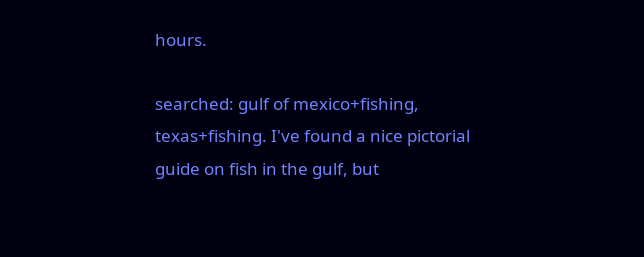hours.

searched: gulf of mexico+fishing, texas+fishing. I've found a nice pictorial guide on fish in the gulf, but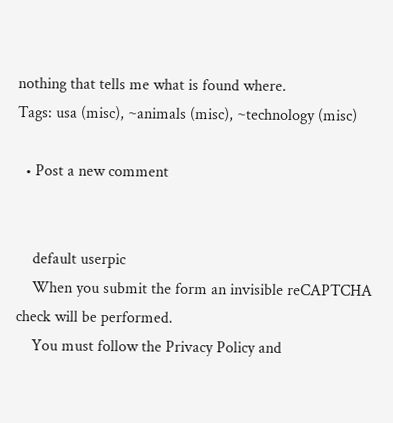nothing that tells me what is found where.
Tags: usa (misc), ~animals (misc), ~technology (misc)

  • Post a new comment


    default userpic
    When you submit the form an invisible reCAPTCHA check will be performed.
    You must follow the Privacy Policy and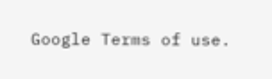Google Terms of use.